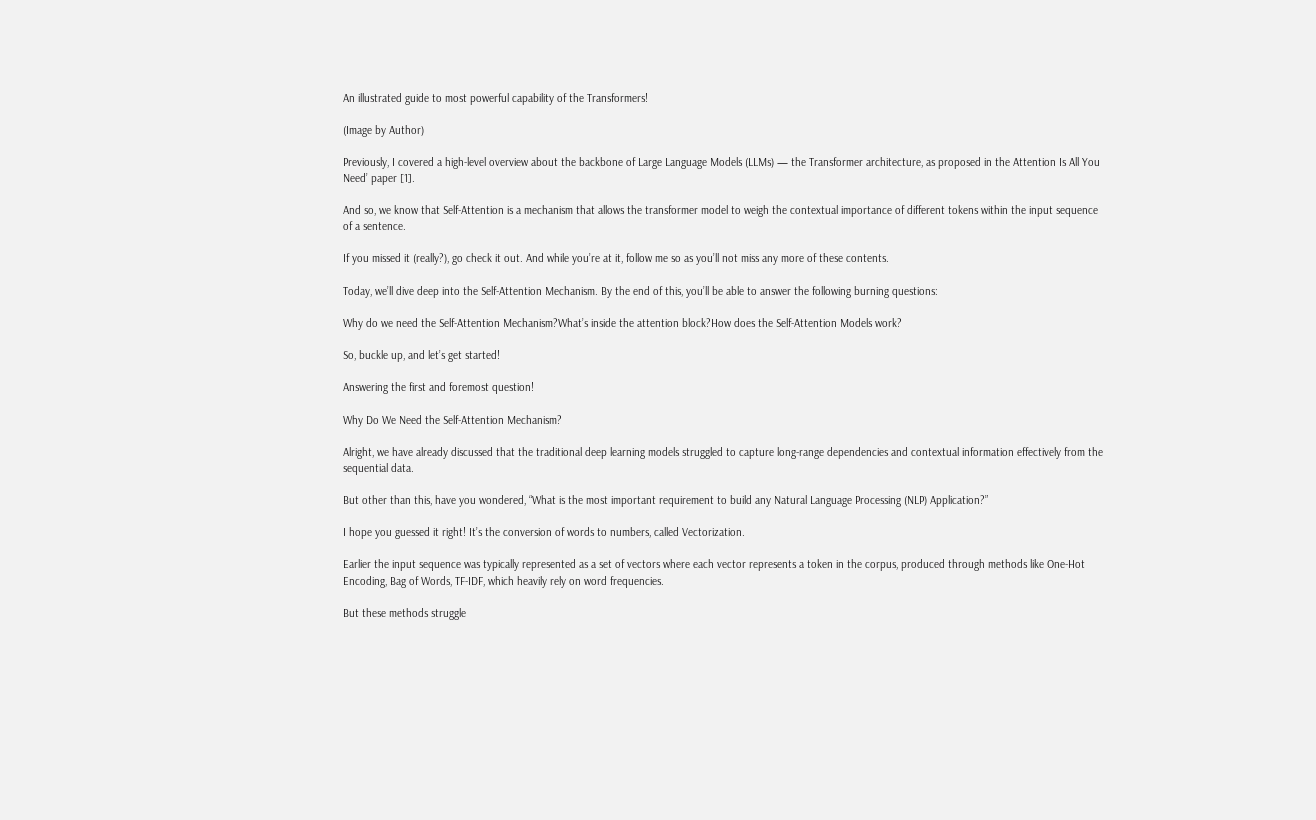An illustrated guide to most powerful capability of the Transformers!

(Image by Author)

Previously, I covered a high-level overview about the backbone of Large Language Models (LLMs) — the Transformer architecture, as proposed in the Attention Is All You Need’ paper [1].

And so, we know that Self-Attention is a mechanism that allows the transformer model to weigh the contextual importance of different tokens within the input sequence of a sentence.

If you missed it (really?), go check it out. And while you’re at it, follow me so as you’ll not miss any more of these contents.

Today, we’ll dive deep into the Self-Attention Mechanism. By the end of this, you’ll be able to answer the following burning questions:

Why do we need the Self-Attention Mechanism?What’s inside the attention block?How does the Self-Attention Models work?

So, buckle up, and let’s get started!

Answering the first and foremost question!

Why Do We Need the Self-Attention Mechanism?

Alright, we have already discussed that the traditional deep learning models struggled to capture long-range dependencies and contextual information effectively from the sequential data.

But other than this, have you wondered, “What is the most important requirement to build any Natural Language Processing (NLP) Application?”

I hope you guessed it right! It’s the conversion of words to numbers, called Vectorization.

Earlier the input sequence was typically represented as a set of vectors where each vector represents a token in the corpus, produced through methods like One-Hot Encoding, Bag of Words, TF-IDF, which heavily rely on word frequencies.

But these methods struggle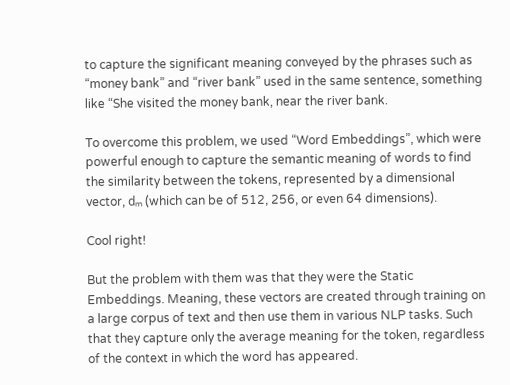to capture the significant meaning conveyed by the phrases such as “money bank” and “river bank” used in the same sentence, something like “She visited the money bank, near the river bank.

To overcome this problem, we used “Word Embeddings”, which were powerful enough to capture the semantic meaning of words to find the similarity between the tokens, represented by a dimensional vector, dₘ (which can be of 512, 256, or even 64 dimensions).

Cool right!

But the problem with them was that they were the Static Embeddings. Meaning, these vectors are created through training on a large corpus of text and then use them in various NLP tasks. Such that they capture only the average meaning for the token, regardless of the context in which the word has appeared.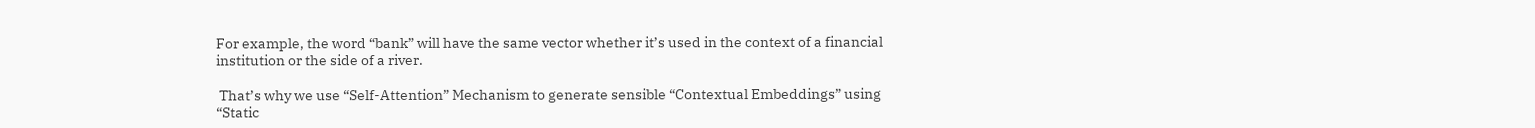For example, the word “bank” will have the same vector whether it’s used in the context of a financial institution or the side of a river.

 That’s why we use “Self-Attention” Mechanism to generate sensible “Contextual Embeddings” using “Static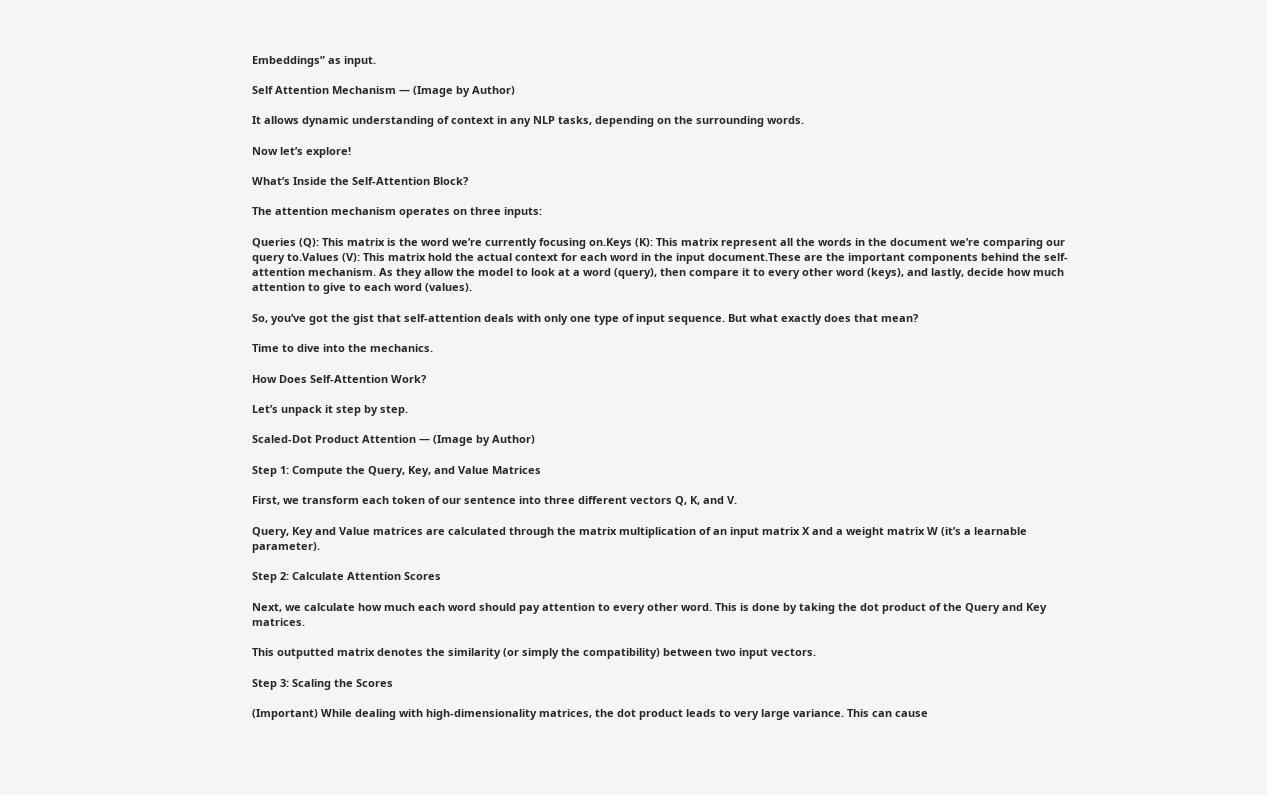Embeddings” as input.

Self Attention Mechanism — (Image by Author)

It allows dynamic understanding of context in any NLP tasks, depending on the surrounding words.

Now let’s explore!

What’s Inside the Self-Attention Block?

The attention mechanism operates on three inputs:

Queries (Q): This matrix is the word we’re currently focusing on.Keys (K): This matrix represent all the words in the document we’re comparing our query to.Values (V): This matrix hold the actual context for each word in the input document.These are the important components behind the self-attention mechanism. As they allow the model to look at a word (query), then compare it to every other word (keys), and lastly, decide how much attention to give to each word (values).

So, you’ve got the gist that self-attention deals with only one type of input sequence. But what exactly does that mean?

Time to dive into the mechanics.

How Does Self-Attention Work?

Let’s unpack it step by step.

Scaled-Dot Product Attention — (Image by Author)

Step 1: Compute the Query, Key, and Value Matrices

First, we transform each token of our sentence into three different vectors Q, K, and V.

Query, Key and Value matrices are calculated through the matrix multiplication of an input matrix X and a weight matrix W (it’s a learnable parameter).

Step 2: Calculate Attention Scores

Next, we calculate how much each word should pay attention to every other word. This is done by taking the dot product of the Query and Key matrices.

This outputted matrix denotes the similarity (or simply the compatibility) between two input vectors.

Step 3: Scaling the Scores

(Important) While dealing with high-dimensionality matrices, the dot product leads to very large variance. This can cause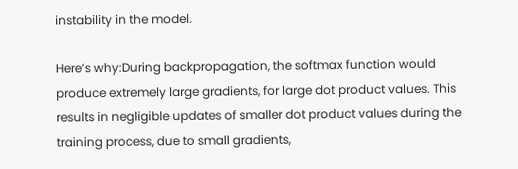instability in the model.

Here’s why:During backpropagation, the softmax function would produce extremely large gradients, for large dot product values. This results in negligible updates of smaller dot product values during the training process, due to small gradients,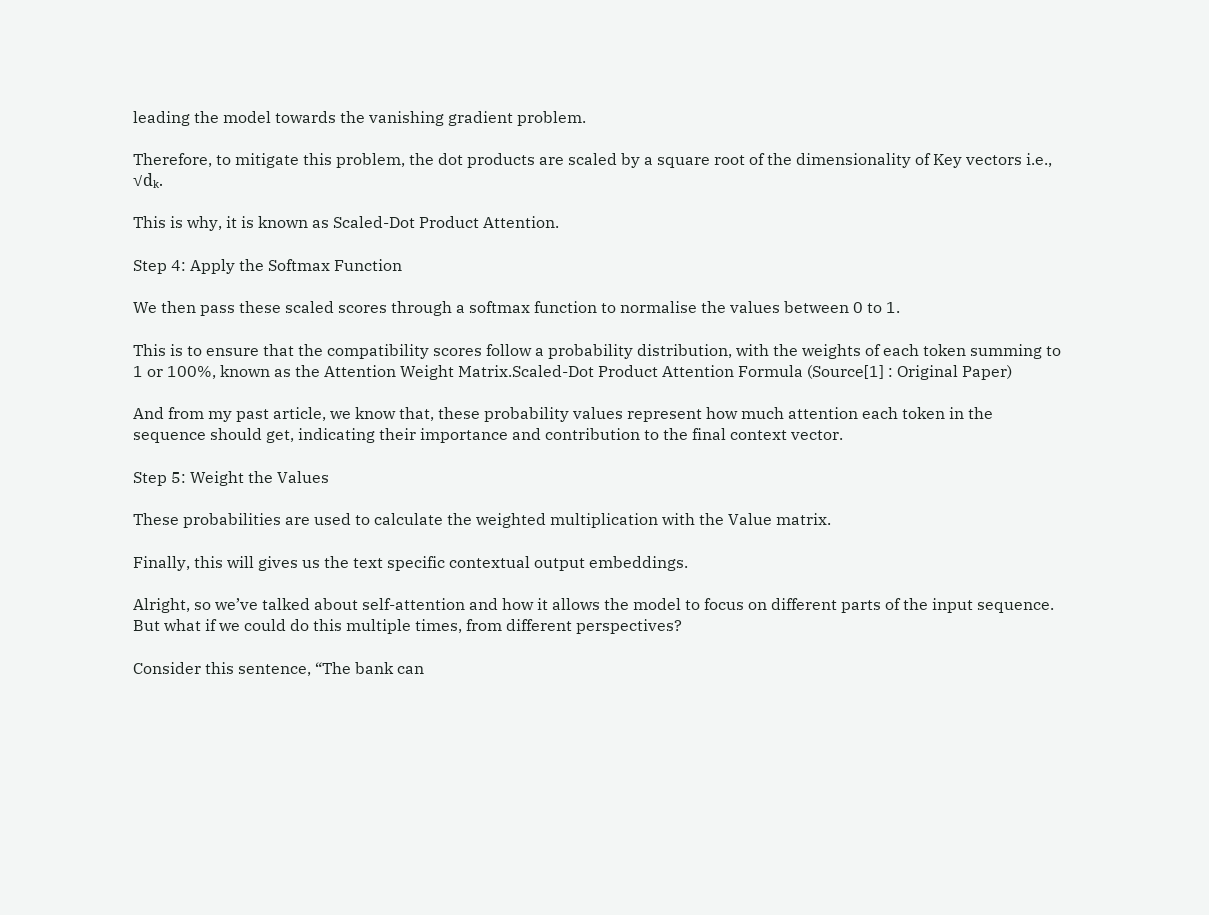leading the model towards the vanishing gradient problem.

Therefore, to mitigate this problem, the dot products are scaled by a square root of the dimensionality of Key vectors i.e., √dₖ.

This is why, it is known as Scaled-Dot Product Attention.

Step 4: Apply the Softmax Function

We then pass these scaled scores through a softmax function to normalise the values between 0 to 1.

This is to ensure that the compatibility scores follow a probability distribution, with the weights of each token summing to 1 or 100%, known as the Attention Weight Matrix.Scaled-Dot Product Attention Formula (Source[1] : Original Paper)

And from my past article, we know that, these probability values represent how much attention each token in the sequence should get, indicating their importance and contribution to the final context vector.

Step 5: Weight the Values

These probabilities are used to calculate the weighted multiplication with the Value matrix.

Finally, this will gives us the text specific contextual output embeddings.

Alright, so we’ve talked about self-attention and how it allows the model to focus on different parts of the input sequence. But what if we could do this multiple times, from different perspectives?

Consider this sentence, “The bank can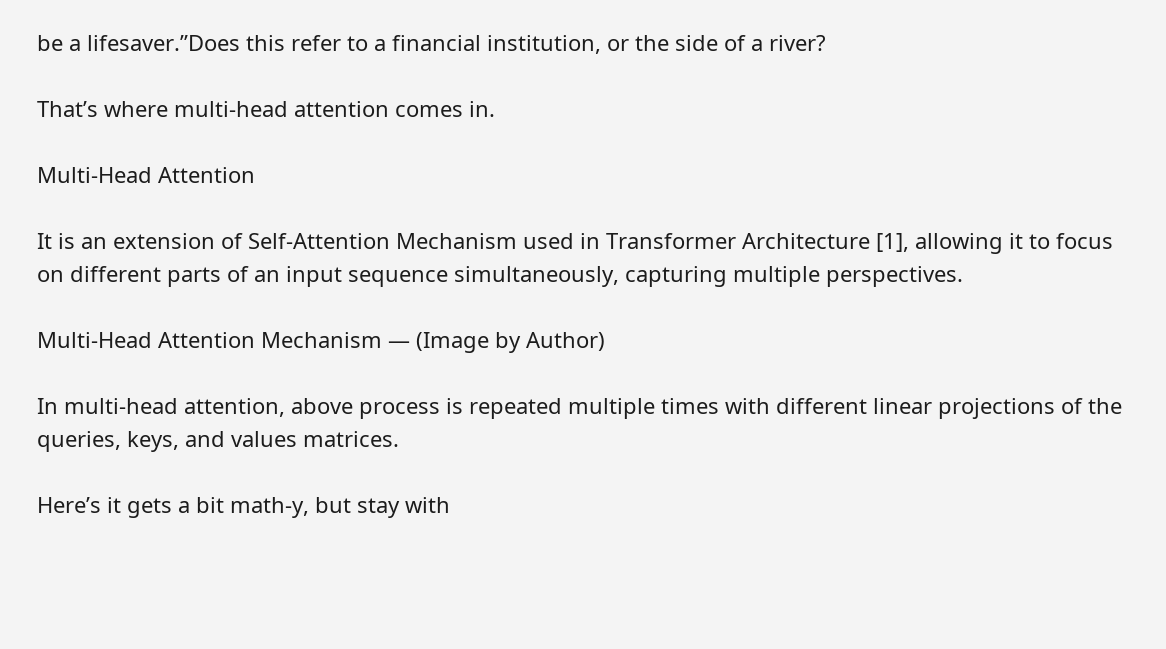be a lifesaver.”Does this refer to a financial institution, or the side of a river?

That’s where multi-head attention comes in.

Multi-Head Attention

It is an extension of Self-Attention Mechanism used in Transformer Architecture [1], allowing it to focus on different parts of an input sequence simultaneously, capturing multiple perspectives.

Multi-Head Attention Mechanism — (Image by Author)

In multi-head attention, above process is repeated multiple times with different linear projections of the queries, keys, and values matrices.

Here’s it gets a bit math-y, but stay with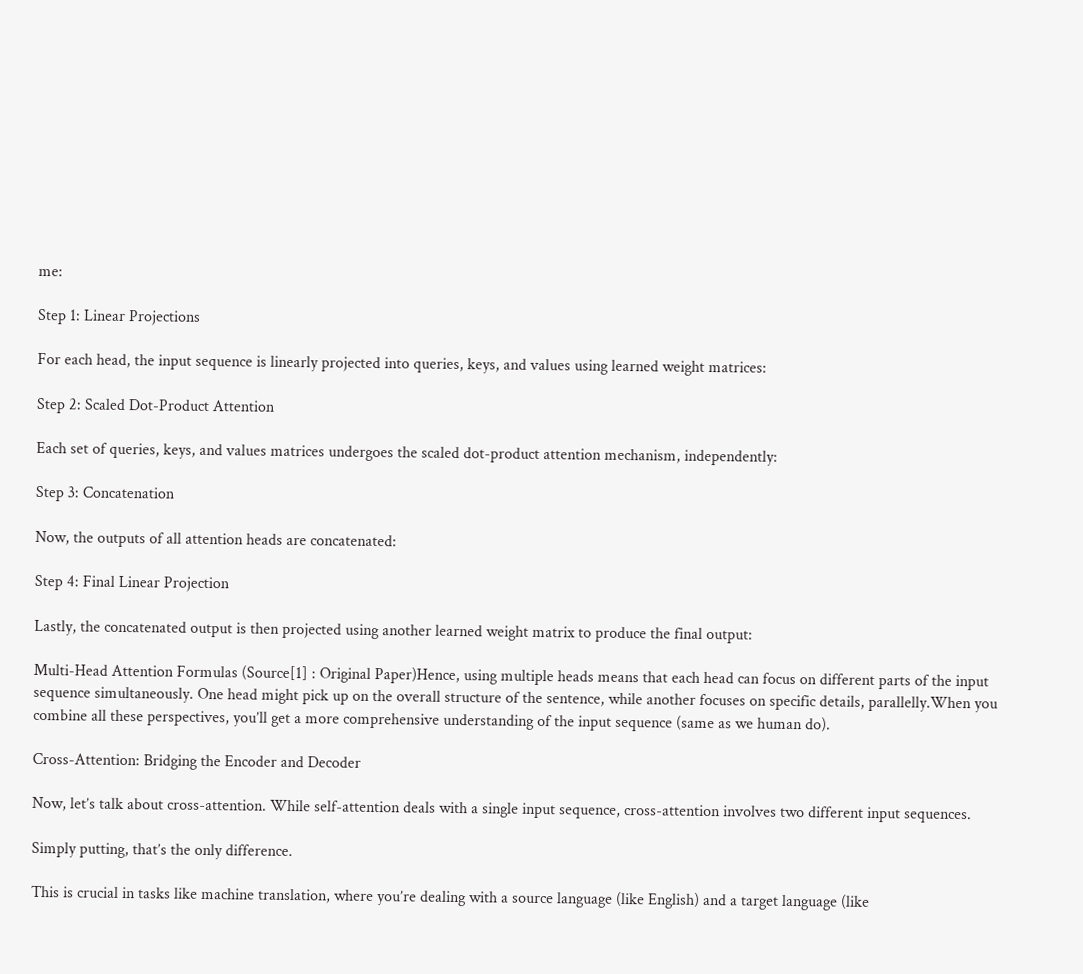me:

Step 1: Linear Projections

For each head, the input sequence is linearly projected into queries, keys, and values using learned weight matrices:

Step 2: Scaled Dot-Product Attention

Each set of queries, keys, and values matrices undergoes the scaled dot-product attention mechanism, independently:

Step 3: Concatenation

Now, the outputs of all attention heads are concatenated:

Step 4: Final Linear Projection

Lastly, the concatenated output is then projected using another learned weight matrix to produce the final output:

Multi-Head Attention Formulas (Source[1] : Original Paper)Hence, using multiple heads means that each head can focus on different parts of the input sequence simultaneously. One head might pick up on the overall structure of the sentence, while another focuses on specific details, parallelly.When you combine all these perspectives, you’ll get a more comprehensive understanding of the input sequence (same as we human do).

Cross-Attention: Bridging the Encoder and Decoder

Now, let’s talk about cross-attention. While self-attention deals with a single input sequence, cross-attention involves two different input sequences.

Simply putting, that’s the only difference.

This is crucial in tasks like machine translation, where you’re dealing with a source language (like English) and a target language (like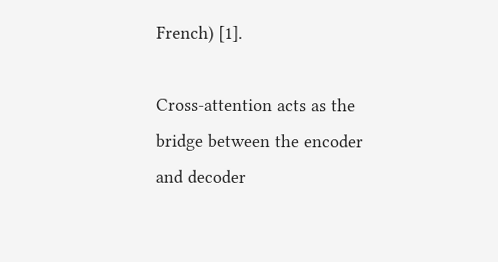French) [1].

Cross-attention acts as the bridge between the encoder and decoder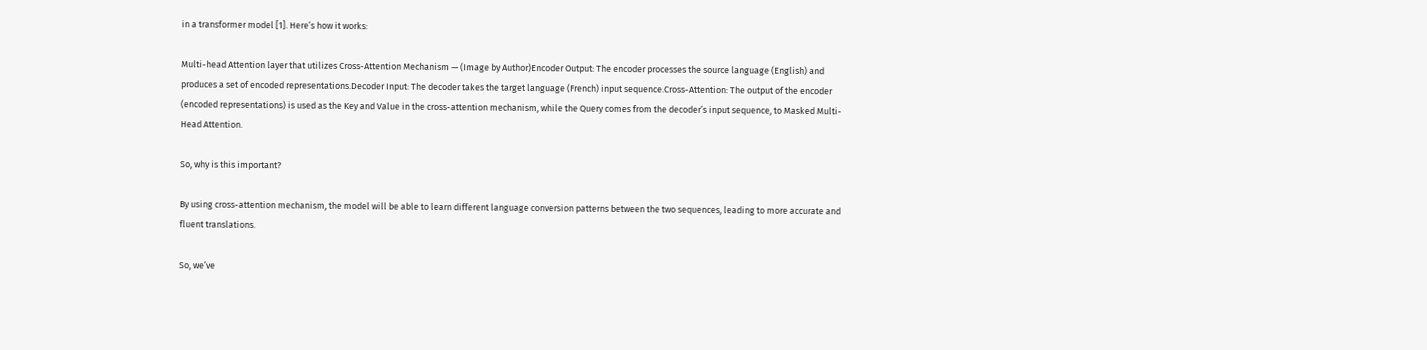in a transformer model [1]. Here’s how it works:

Multi-head Attention layer that utilizes Cross-Attention Mechanism — (Image by Author)Encoder Output: The encoder processes the source language (English) and produces a set of encoded representations.Decoder Input: The decoder takes the target language (French) input sequence.Cross-Attention: The output of the encoder (encoded representations) is used as the Key and Value in the cross-attention mechanism, while the Query comes from the decoder’s input sequence, to Masked Multi-Head Attention.

So, why is this important?

By using cross-attention mechanism, the model will be able to learn different language conversion patterns between the two sequences, leading to more accurate and fluent translations.

So, we’ve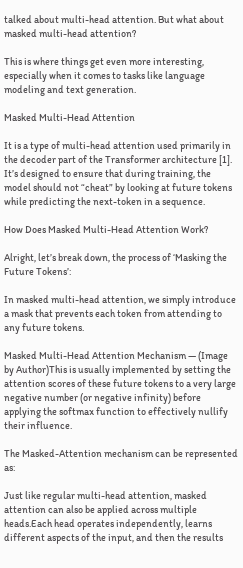talked about multi-head attention. But what about masked multi-head attention?

This is where things get even more interesting, especially when it comes to tasks like language modeling and text generation.

Masked Multi-Head Attention

It is a type of multi-head attention used primarily in the decoder part of the Transformer architecture [1]. It’s designed to ensure that during training, the model should not “cheat” by looking at future tokens while predicting the next-token in a sequence.

How Does Masked Multi-Head Attention Work?

Alright, let’s break down, the process of ‘Masking the Future Tokens’:

In masked multi-head attention, we simply introduce a mask that prevents each token from attending to any future tokens.

Masked Multi-Head Attention Mechanism — (Image by Author)This is usually implemented by setting the attention scores of these future tokens to a very large negative number (or negative infinity) before applying the softmax function to effectively nullify their influence.

The Masked-Attention mechanism can be represented as:

Just like regular multi-head attention, masked attention can also be applied across multiple heads.Each head operates independently, learns different aspects of the input, and then the results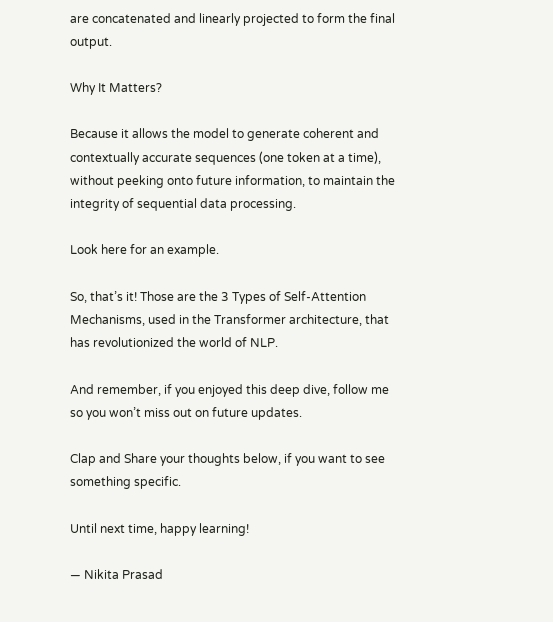are concatenated and linearly projected to form the final output.

Why It Matters?

Because it allows the model to generate coherent and contextually accurate sequences (one token at a time), without peeking onto future information, to maintain the integrity of sequential data processing.

Look here for an example.

So, that’s it! Those are the 3 Types of Self-Attention Mechanisms, used in the Transformer architecture, that has revolutionized the world of NLP.

And remember, if you enjoyed this deep dive, follow me so you won’t miss out on future updates.

Clap and Share your thoughts below, if you want to see something specific.

Until next time, happy learning!

— Nikita Prasad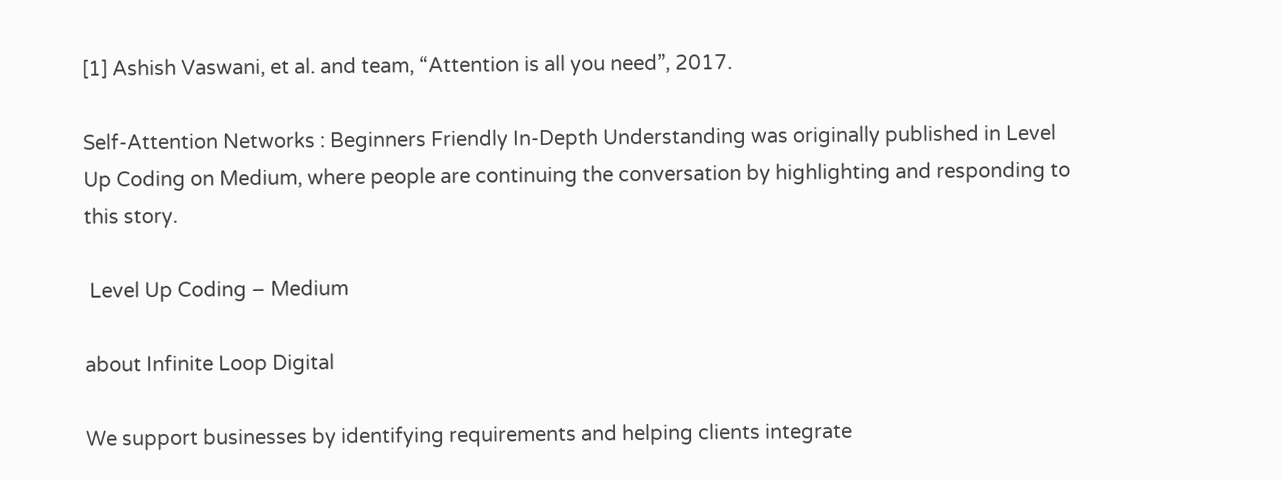[1] Ashish Vaswani, et al. and team, “Attention is all you need”, 2017.

Self-Attention Networks : Beginners Friendly In-Depth Understanding was originally published in Level Up Coding on Medium, where people are continuing the conversation by highlighting and responding to this story.

 Level Up Coding – Medium

about Infinite Loop Digital

We support businesses by identifying requirements and helping clients integrate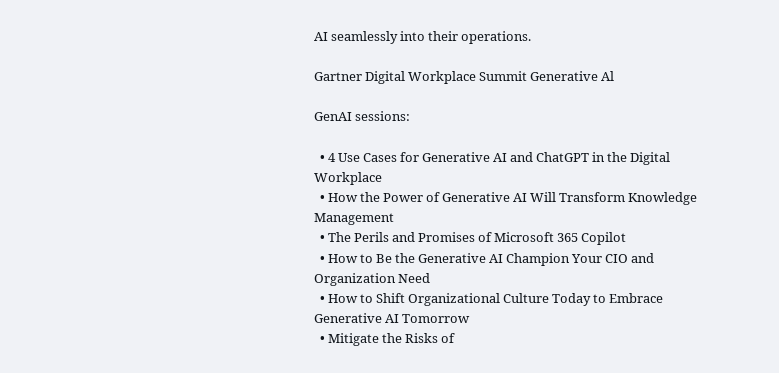AI seamlessly into their operations.

Gartner Digital Workplace Summit Generative Al

GenAI sessions:

  • 4 Use Cases for Generative AI and ChatGPT in the Digital Workplace
  • How the Power of Generative AI Will Transform Knowledge Management
  • The Perils and Promises of Microsoft 365 Copilot
  • How to Be the Generative AI Champion Your CIO and Organization Need
  • How to Shift Organizational Culture Today to Embrace Generative AI Tomorrow
  • Mitigate the Risks of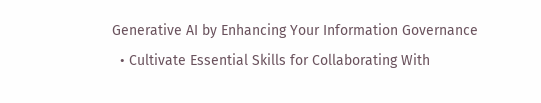Generative AI by Enhancing Your Information Governance
  • Cultivate Essential Skills for Collaborating With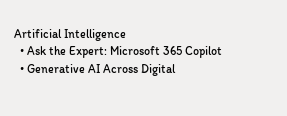Artificial Intelligence
  • Ask the Expert: Microsoft 365 Copilot
  • Generative AI Across Digital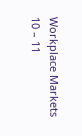Workplace Markets
10 – 11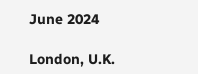June 2024

London, U.K.